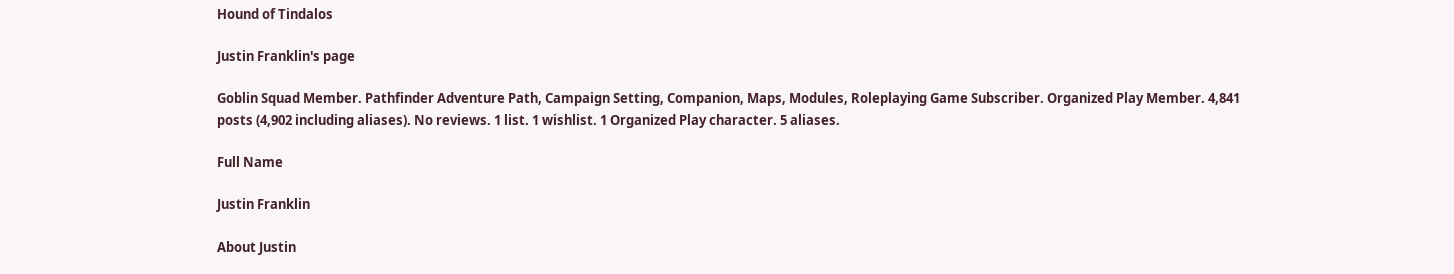Hound of Tindalos

Justin Franklin's page

Goblin Squad Member. Pathfinder Adventure Path, Campaign Setting, Companion, Maps, Modules, Roleplaying Game Subscriber. Organized Play Member. 4,841 posts (4,902 including aliases). No reviews. 1 list. 1 wishlist. 1 Organized Play character. 5 aliases.

Full Name

Justin Franklin

About Justin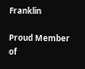Franklin

Proud Member of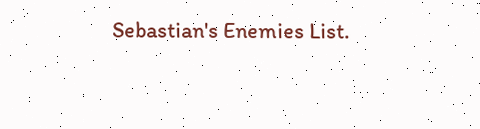Sebastian's Enemies List.